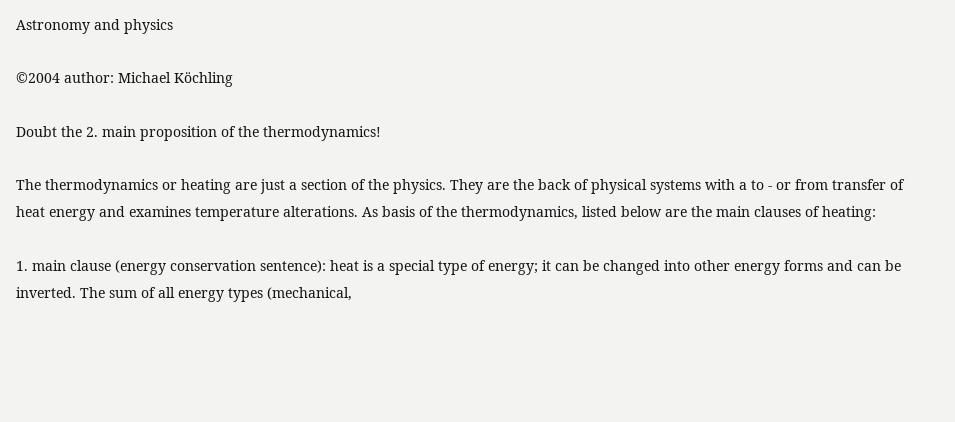Astronomy and physics

©2004 author: Michael Köchling

Doubt the 2. main proposition of the thermodynamics!

The thermodynamics or heating are just a section of the physics. They are the back of physical systems with a to - or from transfer of heat energy and examines temperature alterations. As basis of the thermodynamics, listed below are the main clauses of heating:

1. main clause (energy conservation sentence): heat is a special type of energy; it can be changed into other energy forms and can be inverted. The sum of all energy types (mechanical,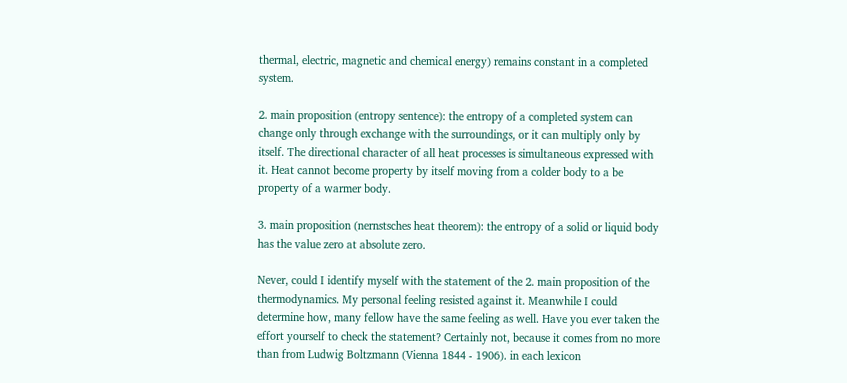thermal, electric, magnetic and chemical energy) remains constant in a completed system.

2. main proposition (entropy sentence): the entropy of a completed system can change only through exchange with the surroundings, or it can multiply only by itself. The directional character of all heat processes is simultaneous expressed with it. Heat cannot become property by itself moving from a colder body to a be property of a warmer body.

3. main proposition (nernstsches heat theorem): the entropy of a solid or liquid body has the value zero at absolute zero.

Never, could I identify myself with the statement of the 2. main proposition of the thermodynamics. My personal feeling resisted against it. Meanwhile I could determine how, many fellow have the same feeling as well. Have you ever taken the effort yourself to check the statement? Certainly not, because it comes from no more than from Ludwig Boltzmann (Vienna 1844 - 1906). in each lexicon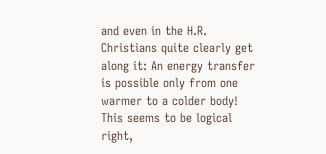and even in the H.R. Christians quite clearly get along it: An energy transfer is possible only from one warmer to a colder body! This seems to be logical right,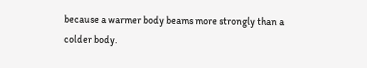because a warmer body beams more strongly than a colder body.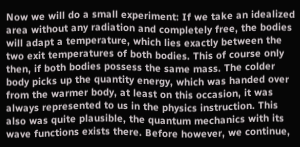Now we will do a small experiment: If we take an idealized area without any radiation and completely free, the bodies will adapt a temperature, which lies exactly between the two exit temperatures of both bodies. This of course only then, if both bodies possess the same mass. The colder body picks up the quantity energy, which was handed over from the warmer body, at least on this occasion, it was always represented to us in the physics instruction. This also was quite plausible, the quantum mechanics with its wave functions exists there. Before however, we continue,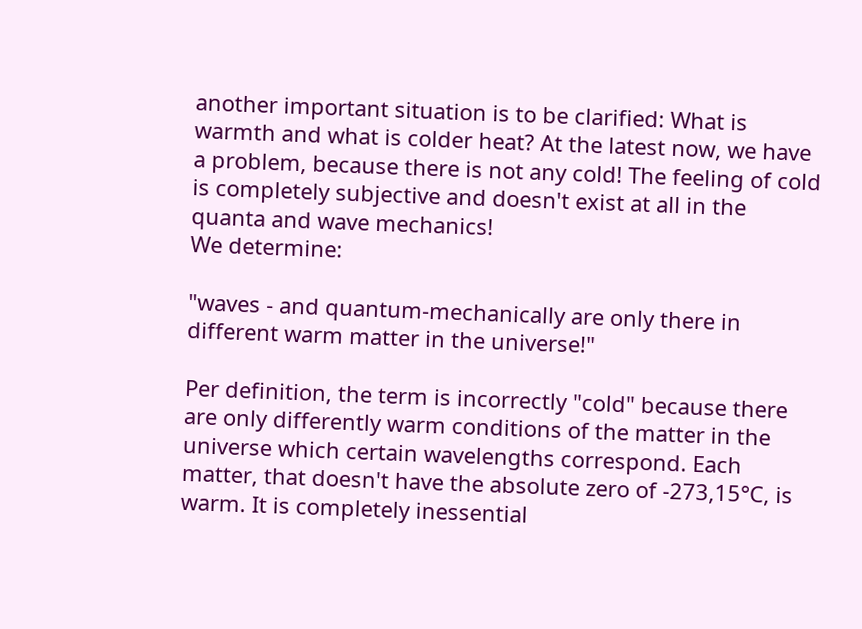another important situation is to be clarified: What is warmth and what is colder heat? At the latest now, we have a problem, because there is not any cold! The feeling of cold is completely subjective and doesn't exist at all in the quanta and wave mechanics!
We determine:

"waves - and quantum-mechanically are only there in different warm matter in the universe!"

Per definition, the term is incorrectly "cold" because there are only differently warm conditions of the matter in the universe which certain wavelengths correspond. Each matter, that doesn't have the absolute zero of -273,15°C, is warm. It is completely inessential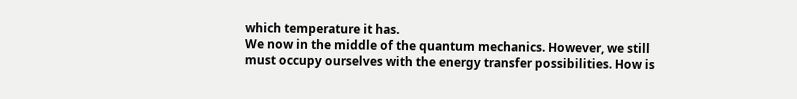which temperature it has.
We now in the middle of the quantum mechanics. However, we still must occupy ourselves with the energy transfer possibilities. How is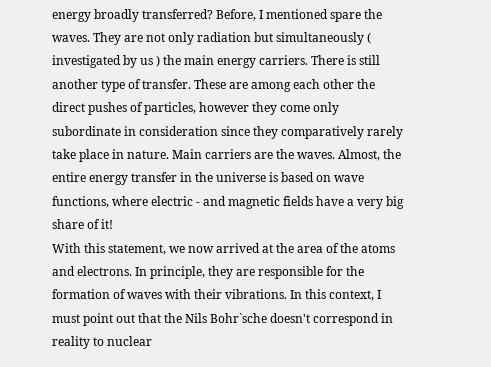energy broadly transferred? Before, I mentioned spare the waves. They are not only radiation but simultaneously ( investigated by us ) the main energy carriers. There is still another type of transfer. These are among each other the direct pushes of particles, however they come only subordinate in consideration since they comparatively rarely take place in nature. Main carriers are the waves. Almost, the entire energy transfer in the universe is based on wave functions, where electric - and magnetic fields have a very big share of it!
With this statement, we now arrived at the area of the atoms and electrons. In principle, they are responsible for the formation of waves with their vibrations. In this context, I must point out that the Nils Bohr`sche doesn't correspond in reality to nuclear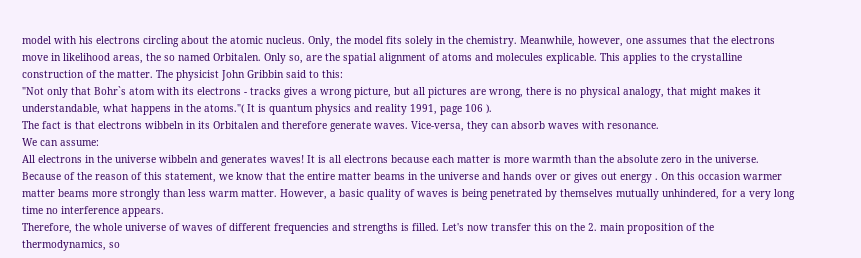model with his electrons circling about the atomic nucleus. Only, the model fits solely in the chemistry. Meanwhile, however, one assumes that the electrons move in likelihood areas, the so named Orbitalen. Only so, are the spatial alignment of atoms and molecules explicable. This applies to the crystalline construction of the matter. The physicist John Gribbin said to this:
"Not only that Bohr`s atom with its electrons - tracks gives a wrong picture, but all pictures are wrong, there is no physical analogy, that might makes it understandable, what happens in the atoms."( It is quantum physics and reality 1991, page 106 ).
The fact is that electrons wibbeln in its Orbitalen and therefore generate waves. Vice-versa, they can absorb waves with resonance.
We can assume:
All electrons in the universe wibbeln and generates waves! It is all electrons because each matter is more warmth than the absolute zero in the universe. Because of the reason of this statement, we know that the entire matter beams in the universe and hands over or gives out energy . On this occasion warmer matter beams more strongly than less warm matter. However, a basic quality of waves is being penetrated by themselves mutually unhindered, for a very long time no interference appears.
Therefore, the whole universe of waves of different frequencies and strengths is filled. Let's now transfer this on the 2. main proposition of the thermodynamics, so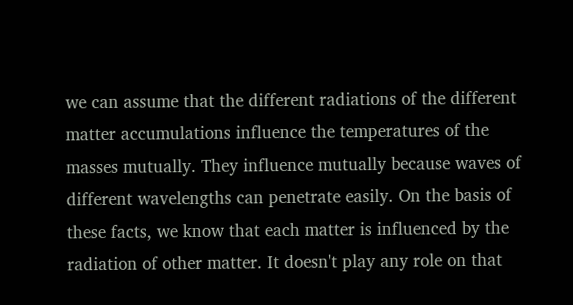we can assume that the different radiations of the different matter accumulations influence the temperatures of the masses mutually. They influence mutually because waves of different wavelengths can penetrate easily. On the basis of these facts, we know that each matter is influenced by the radiation of other matter. It doesn't play any role on that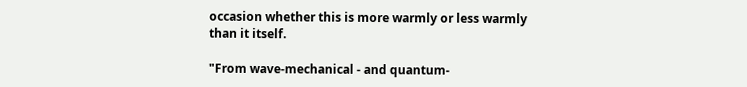occasion whether this is more warmly or less warmly than it itself.

"From wave-mechanical - and quantum-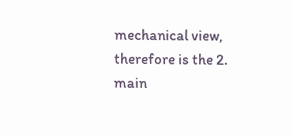mechanical view, therefore is the 2. main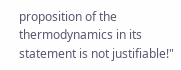proposition of the thermodynamics in its statement is not justifiable!"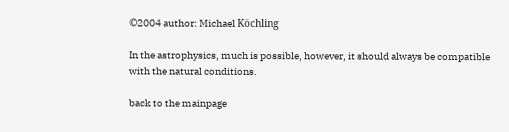©2004 author: Michael Köchling

In the astrophysics, much is possible, however, it should always be compatible with the natural conditions.

back to the mainpage